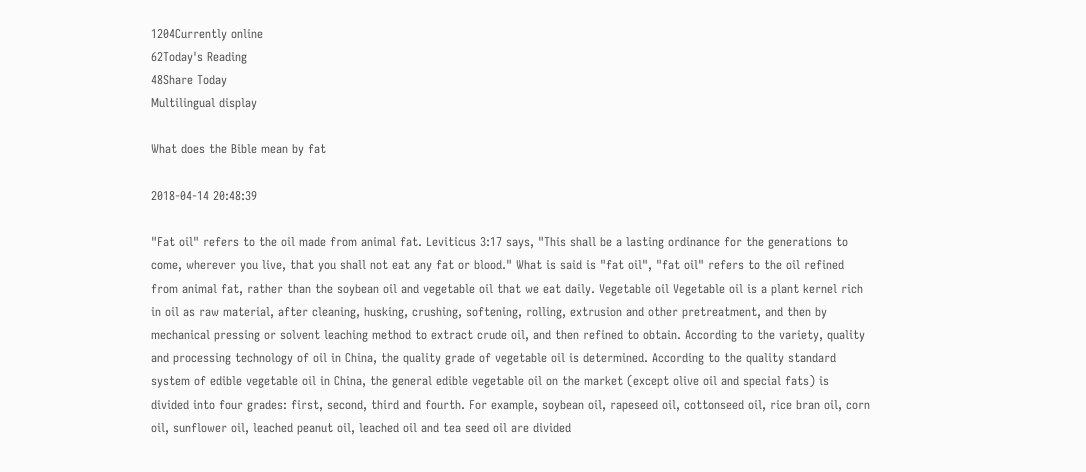1204Currently online
62Today's Reading
48Share Today
Multilingual display

What does the Bible mean by fat

2018-04-14 20:48:39

"Fat oil" refers to the oil made from animal fat. Leviticus 3:17 says, "This shall be a lasting ordinance for the generations to come, wherever you live, that you shall not eat any fat or blood." What is said is "fat oil", "fat oil" refers to the oil refined from animal fat, rather than the soybean oil and vegetable oil that we eat daily. Vegetable oil Vegetable oil is a plant kernel rich in oil as raw material, after cleaning, husking, crushing, softening, rolling, extrusion and other pretreatment, and then by mechanical pressing or solvent leaching method to extract crude oil, and then refined to obtain. According to the variety, quality and processing technology of oil in China, the quality grade of vegetable oil is determined. According to the quality standard system of edible vegetable oil in China, the general edible vegetable oil on the market (except olive oil and special fats) is divided into four grades: first, second, third and fourth. For example, soybean oil, rapeseed oil, cottonseed oil, rice bran oil, corn oil, sunflower oil, leached peanut oil, leached oil and tea seed oil are divided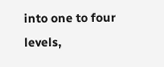into one to four levels,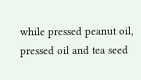while pressed peanut oil, pressed oil and tea seed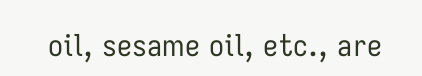oil, sesame oil, etc., are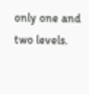only one and two levels.